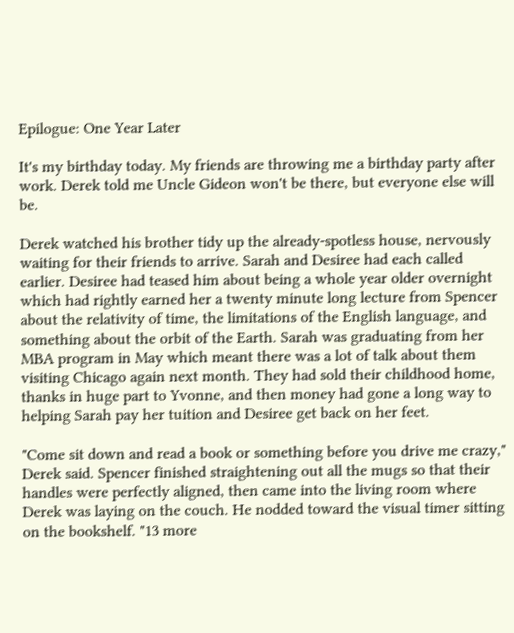Epilogue: One Year Later

It's my birthday today. My friends are throwing me a birthday party after work. Derek told me Uncle Gideon won't be there, but everyone else will be.

Derek watched his brother tidy up the already-spotless house, nervously waiting for their friends to arrive. Sarah and Desiree had each called earlier. Desiree had teased him about being a whole year older overnight which had rightly earned her a twenty minute long lecture from Spencer about the relativity of time, the limitations of the English language, and something about the orbit of the Earth. Sarah was graduating from her MBA program in May which meant there was a lot of talk about them visiting Chicago again next month. They had sold their childhood home, thanks in huge part to Yvonne, and then money had gone a long way to helping Sarah pay her tuition and Desiree get back on her feet.

"Come sit down and read a book or something before you drive me crazy," Derek said. Spencer finished straightening out all the mugs so that their handles were perfectly aligned, then came into the living room where Derek was laying on the couch. He nodded toward the visual timer sitting on the bookshelf. "13 more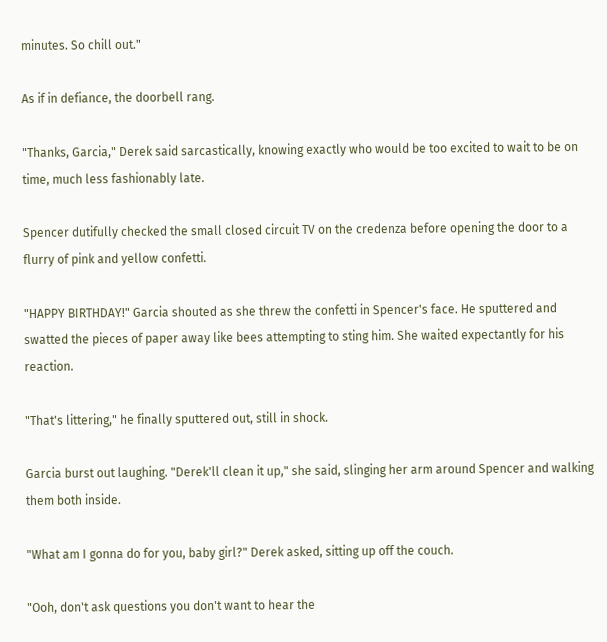minutes. So chill out."

As if in defiance, the doorbell rang.

"Thanks, Garcia," Derek said sarcastically, knowing exactly who would be too excited to wait to be on time, much less fashionably late.

Spencer dutifully checked the small closed circuit TV on the credenza before opening the door to a flurry of pink and yellow confetti.

"HAPPY BIRTHDAY!" Garcia shouted as she threw the confetti in Spencer's face. He sputtered and swatted the pieces of paper away like bees attempting to sting him. She waited expectantly for his reaction.

"That's littering," he finally sputtered out, still in shock.

Garcia burst out laughing. "Derek'll clean it up," she said, slinging her arm around Spencer and walking them both inside.

"What am I gonna do for you, baby girl?" Derek asked, sitting up off the couch.

"Ooh, don't ask questions you don't want to hear the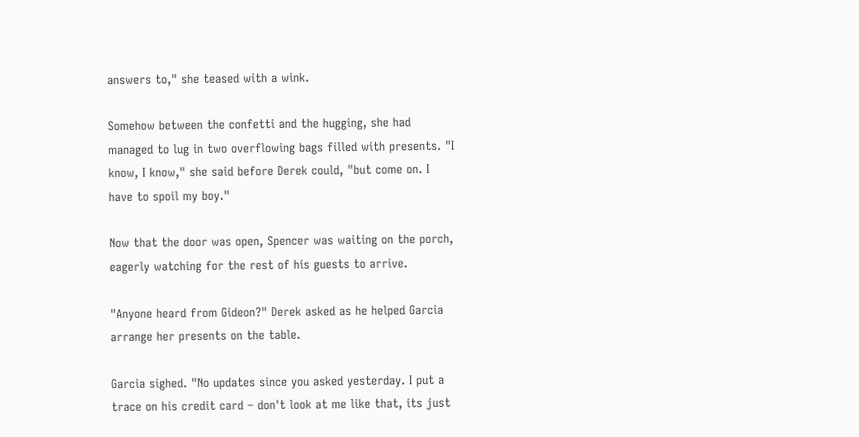answers to," she teased with a wink.

Somehow between the confetti and the hugging, she had managed to lug in two overflowing bags filled with presents. "I know, I know," she said before Derek could, "but come on. I have to spoil my boy."

Now that the door was open, Spencer was waiting on the porch, eagerly watching for the rest of his guests to arrive.

"Anyone heard from Gideon?" Derek asked as he helped Garcia arrange her presents on the table.

Garcia sighed. "No updates since you asked yesterday. I put a trace on his credit card – don't look at me like that, its just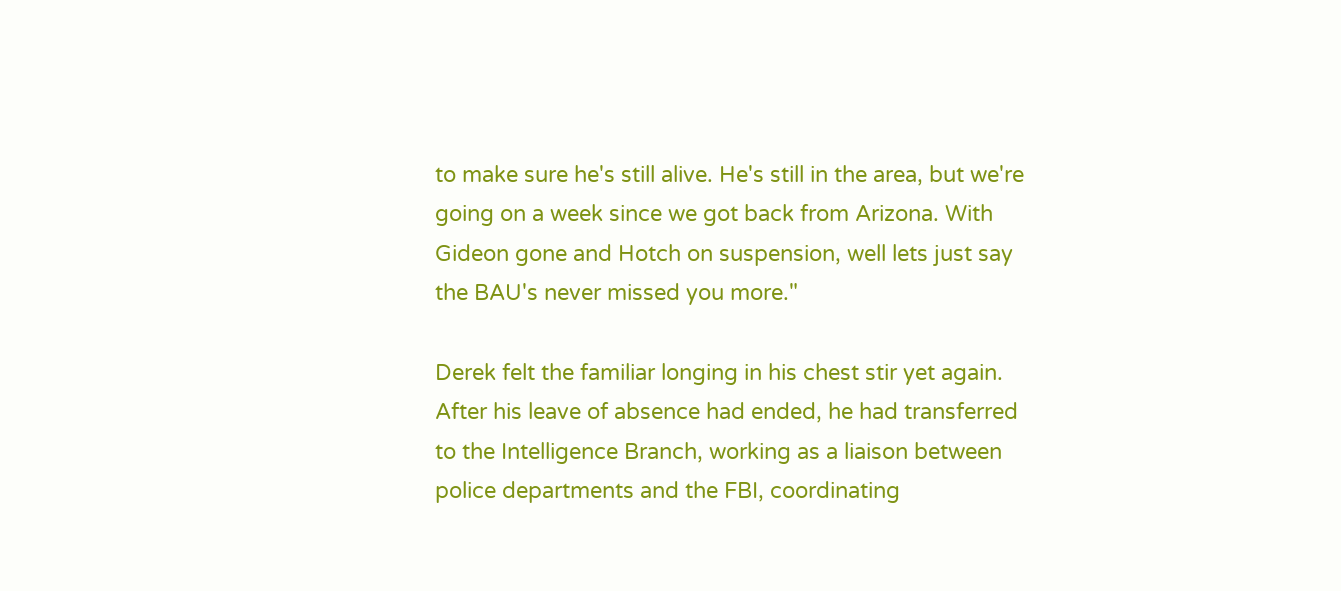to make sure he's still alive. He's still in the area, but we're going on a week since we got back from Arizona. With Gideon gone and Hotch on suspension, well lets just say the BAU's never missed you more."

Derek felt the familiar longing in his chest stir yet again. After his leave of absence had ended, he had transferred to the Intelligence Branch, working as a liaison between police departments and the FBI, coordinating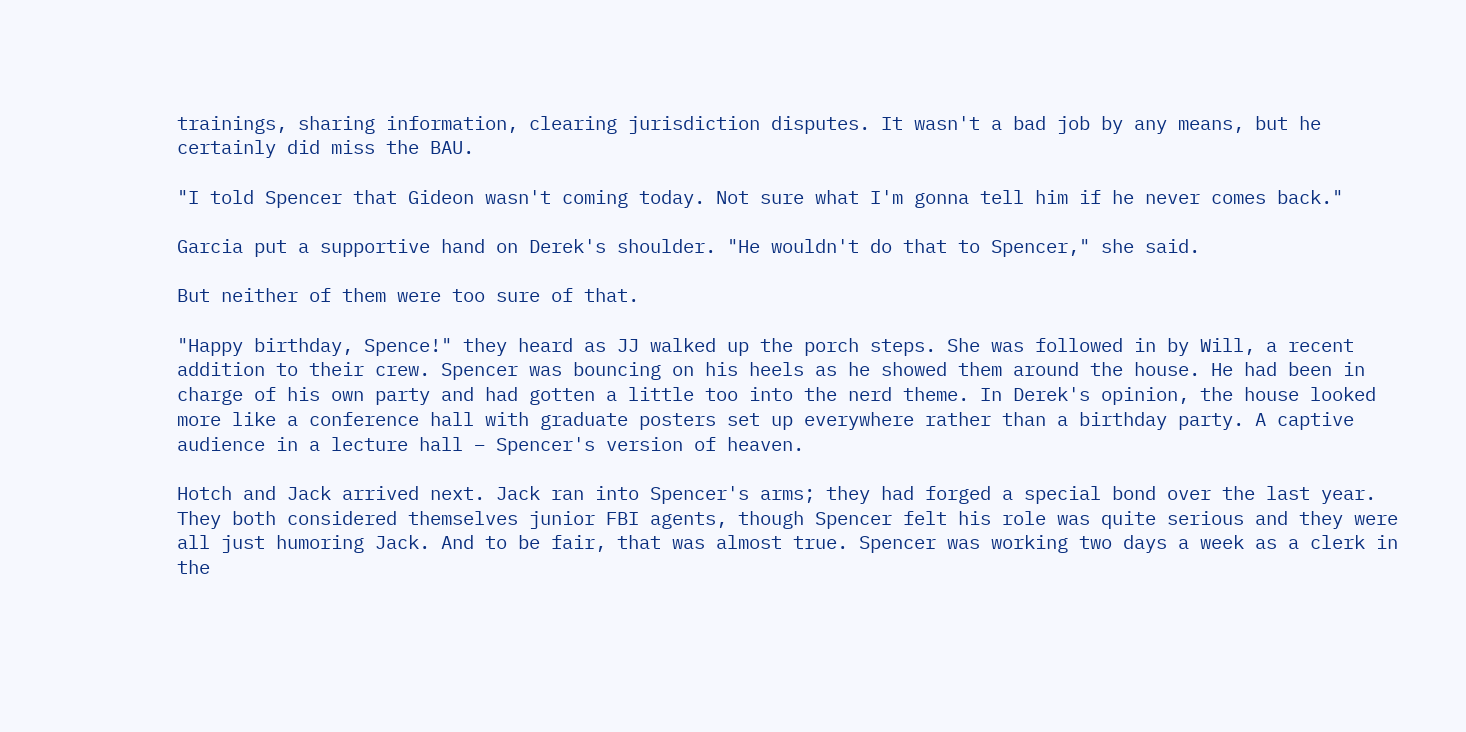trainings, sharing information, clearing jurisdiction disputes. It wasn't a bad job by any means, but he certainly did miss the BAU.

"I told Spencer that Gideon wasn't coming today. Not sure what I'm gonna tell him if he never comes back."

Garcia put a supportive hand on Derek's shoulder. "He wouldn't do that to Spencer," she said.

But neither of them were too sure of that.

"Happy birthday, Spence!" they heard as JJ walked up the porch steps. She was followed in by Will, a recent addition to their crew. Spencer was bouncing on his heels as he showed them around the house. He had been in charge of his own party and had gotten a little too into the nerd theme. In Derek's opinion, the house looked more like a conference hall with graduate posters set up everywhere rather than a birthday party. A captive audience in a lecture hall – Spencer's version of heaven.

Hotch and Jack arrived next. Jack ran into Spencer's arms; they had forged a special bond over the last year. They both considered themselves junior FBI agents, though Spencer felt his role was quite serious and they were all just humoring Jack. And to be fair, that was almost true. Spencer was working two days a week as a clerk in the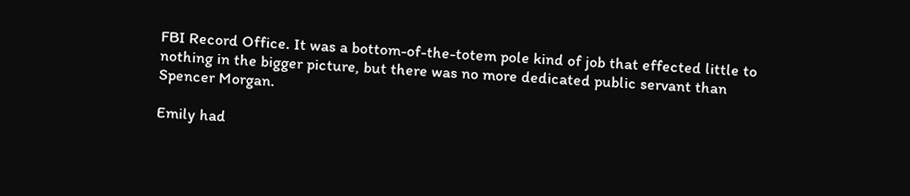FBI Record Office. It was a bottom-of-the-totem pole kind of job that effected little to nothing in the bigger picture, but there was no more dedicated public servant than Spencer Morgan.

Emily had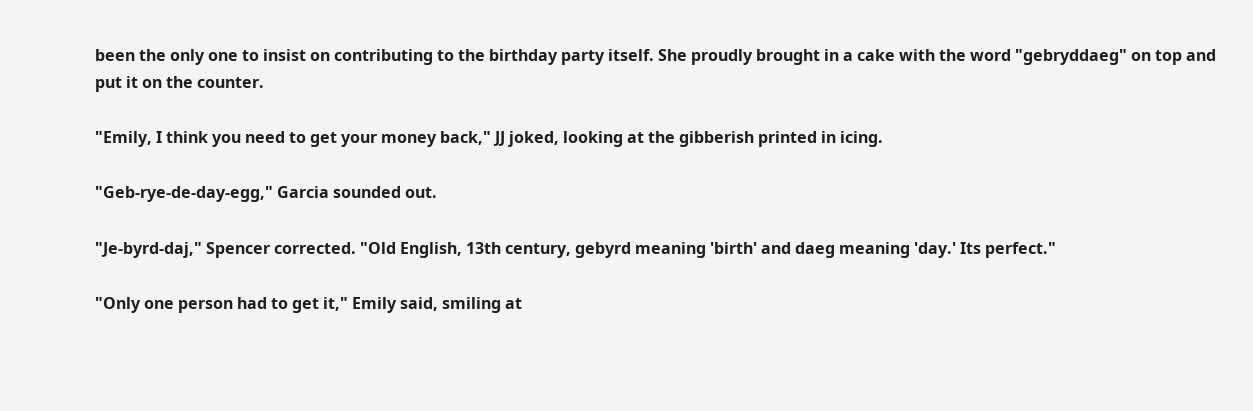been the only one to insist on contributing to the birthday party itself. She proudly brought in a cake with the word "gebryddaeg" on top and put it on the counter.

"Emily, I think you need to get your money back," JJ joked, looking at the gibberish printed in icing.

"Geb-rye-de-day-egg," Garcia sounded out.

"Je-byrd-daj," Spencer corrected. "Old English, 13th century, gebyrd meaning 'birth' and daeg meaning 'day.' Its perfect."

"Only one person had to get it," Emily said, smiling at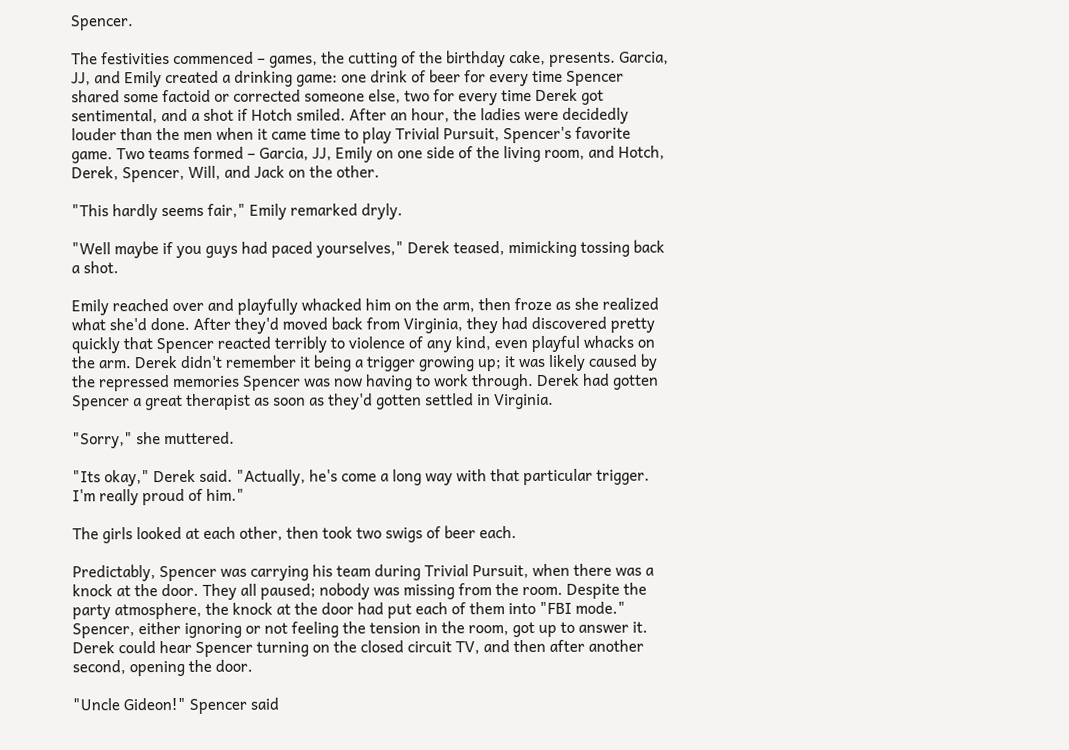Spencer.

The festivities commenced – games, the cutting of the birthday cake, presents. Garcia, JJ, and Emily created a drinking game: one drink of beer for every time Spencer shared some factoid or corrected someone else, two for every time Derek got sentimental, and a shot if Hotch smiled. After an hour, the ladies were decidedly louder than the men when it came time to play Trivial Pursuit, Spencer's favorite game. Two teams formed – Garcia, JJ, Emily on one side of the living room, and Hotch, Derek, Spencer, Will, and Jack on the other.

"This hardly seems fair," Emily remarked dryly.

"Well maybe if you guys had paced yourselves," Derek teased, mimicking tossing back a shot.

Emily reached over and playfully whacked him on the arm, then froze as she realized what she'd done. After they'd moved back from Virginia, they had discovered pretty quickly that Spencer reacted terribly to violence of any kind, even playful whacks on the arm. Derek didn't remember it being a trigger growing up; it was likely caused by the repressed memories Spencer was now having to work through. Derek had gotten Spencer a great therapist as soon as they'd gotten settled in Virginia.

"Sorry," she muttered.

"Its okay," Derek said. "Actually, he's come a long way with that particular trigger. I'm really proud of him."

The girls looked at each other, then took two swigs of beer each.

Predictably, Spencer was carrying his team during Trivial Pursuit, when there was a knock at the door. They all paused; nobody was missing from the room. Despite the party atmosphere, the knock at the door had put each of them into "FBI mode." Spencer, either ignoring or not feeling the tension in the room, got up to answer it. Derek could hear Spencer turning on the closed circuit TV, and then after another second, opening the door.

"Uncle Gideon!" Spencer said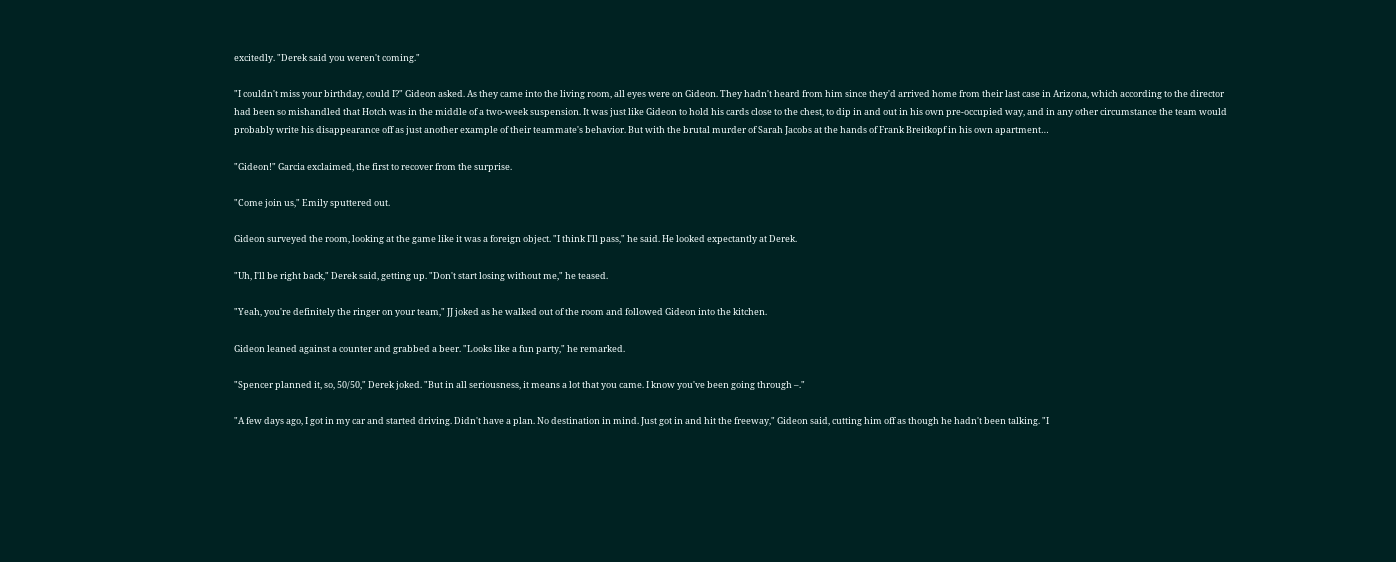excitedly. "Derek said you weren't coming."

"I couldn't miss your birthday, could I?" Gideon asked. As they came into the living room, all eyes were on Gideon. They hadn't heard from him since they'd arrived home from their last case in Arizona, which according to the director had been so mishandled that Hotch was in the middle of a two-week suspension. It was just like Gideon to hold his cards close to the chest, to dip in and out in his own pre-occupied way, and in any other circumstance the team would probably write his disappearance off as just another example of their teammate's behavior. But with the brutal murder of Sarah Jacobs at the hands of Frank Breitkopf in his own apartment…

"Gideon!" Garcia exclaimed, the first to recover from the surprise.

"Come join us," Emily sputtered out.

Gideon surveyed the room, looking at the game like it was a foreign object. "I think I'll pass," he said. He looked expectantly at Derek.

"Uh, I'll be right back," Derek said, getting up. "Don't start losing without me," he teased.

"Yeah, you're definitely the ringer on your team," JJ joked as he walked out of the room and followed Gideon into the kitchen.

Gideon leaned against a counter and grabbed a beer. "Looks like a fun party," he remarked.

"Spencer planned it, so, 50/50," Derek joked. "But in all seriousness, it means a lot that you came. I know you've been going through –."

"A few days ago, I got in my car and started driving. Didn't have a plan. No destination in mind. Just got in and hit the freeway," Gideon said, cutting him off as though he hadn't been talking. "I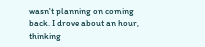wasn't planning on coming back. I drove about an hour, thinking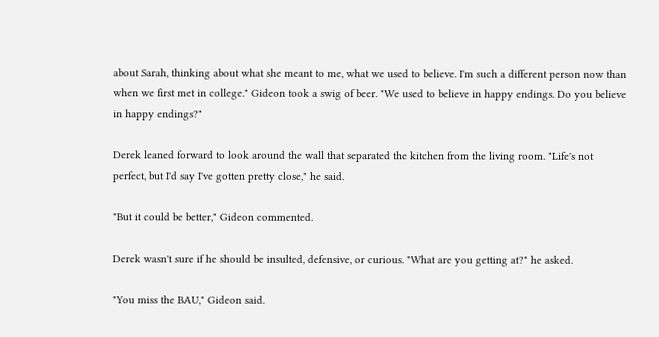about Sarah, thinking about what she meant to me, what we used to believe. I'm such a different person now than when we first met in college." Gideon took a swig of beer. "We used to believe in happy endings. Do you believe in happy endings?"

Derek leaned forward to look around the wall that separated the kitchen from the living room. "Life's not perfect, but I'd say I've gotten pretty close," he said.

"But it could be better," Gideon commented.

Derek wasn't sure if he should be insulted, defensive, or curious. "What are you getting at?" he asked.

"You miss the BAU," Gideon said.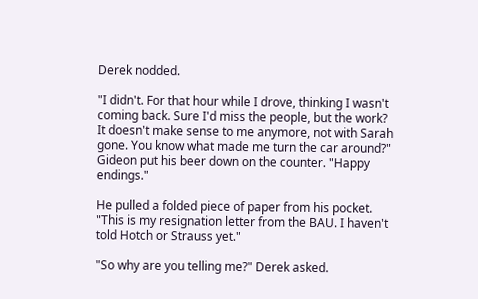Derek nodded.

"I didn't. For that hour while I drove, thinking I wasn't coming back. Sure I'd miss the people, but the work? It doesn't make sense to me anymore, not with Sarah gone. You know what made me turn the car around?" Gideon put his beer down on the counter. "Happy endings."

He pulled a folded piece of paper from his pocket. "This is my resignation letter from the BAU. I haven't told Hotch or Strauss yet."

"So why are you telling me?" Derek asked.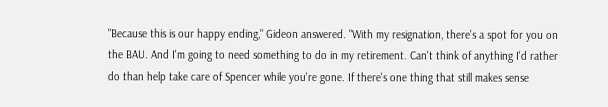"Because this is our happy ending," Gideon answered. "With my resignation, there's a spot for you on the BAU. And I'm going to need something to do in my retirement. Can't think of anything I'd rather do than help take care of Spencer while you're gone. If there's one thing that still makes sense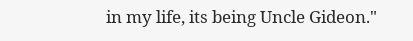in my life, its being Uncle Gideon."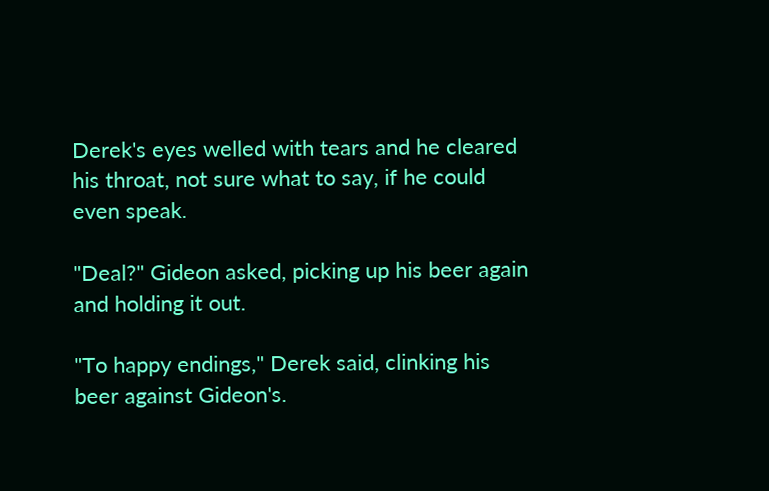Derek's eyes welled with tears and he cleared his throat, not sure what to say, if he could even speak.

"Deal?" Gideon asked, picking up his beer again and holding it out.

"To happy endings," Derek said, clinking his beer against Gideon's.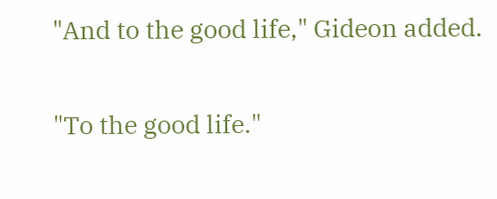"And to the good life," Gideon added.

"To the good life."